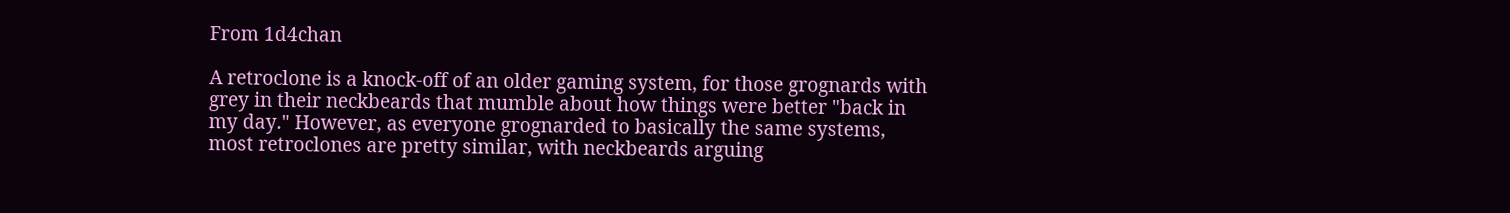From 1d4chan

A retroclone is a knock-off of an older gaming system, for those grognards with grey in their neckbeards that mumble about how things were better "back in my day." However, as everyone grognarded to basically the same systems, most retroclones are pretty similar, with neckbeards arguing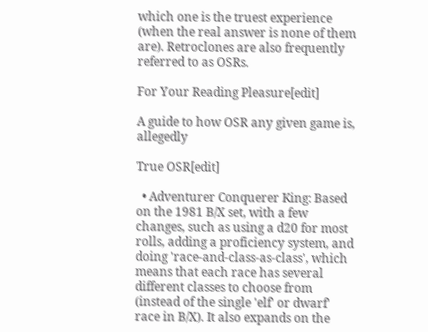which one is the truest experience (when the real answer is none of them are). Retroclones are also frequently referred to as OSRs.

For Your Reading Pleasure[edit]

A guide to how OSR any given game is, allegedly

True OSR[edit]

  • Adventurer Conquerer King: Based on the 1981 B/X set, with a few changes, such as using a d20 for most rolls, adding a proficiency system, and doing 'race-and-class-as-class', which means that each race has several different classes to choose from (instead of the single 'elf' or dwarf' race in B/X). It also expands on the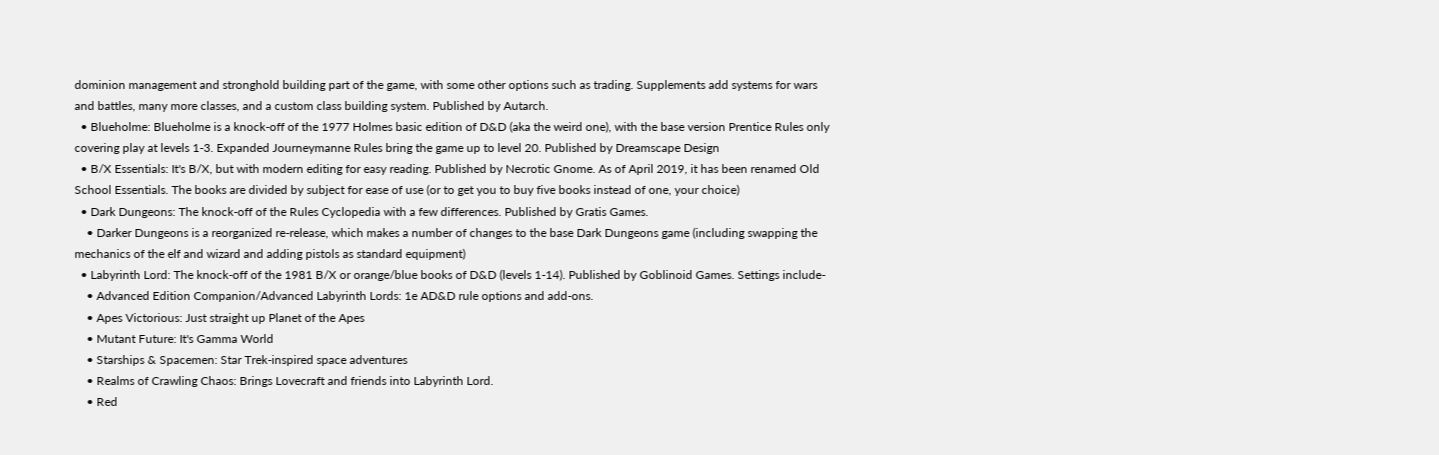dominion management and stronghold building part of the game, with some other options such as trading. Supplements add systems for wars and battles, many more classes, and a custom class building system. Published by Autarch.
  • Blueholme: Blueholme is a knock-off of the 1977 Holmes basic edition of D&D (aka the weird one), with the base version Prentice Rules only covering play at levels 1-3. Expanded Journeymanne Rules bring the game up to level 20. Published by Dreamscape Design
  • B/X Essentials: It's B/X, but with modern editing for easy reading. Published by Necrotic Gnome. As of April 2019, it has been renamed Old School Essentials. The books are divided by subject for ease of use (or to get you to buy five books instead of one, your choice)
  • Dark Dungeons: The knock-off of the Rules Cyclopedia with a few differences. Published by Gratis Games.
    • Darker Dungeons is a reorganized re-release, which makes a number of changes to the base Dark Dungeons game (including swapping the mechanics of the elf and wizard and adding pistols as standard equipment)
  • Labyrinth Lord: The knock-off of the 1981 B/X or orange/blue books of D&D (levels 1-14). Published by Goblinoid Games. Settings include-
    • Advanced Edition Companion/Advanced Labyrinth Lords: 1e AD&D rule options and add-ons.
    • Apes Victorious: Just straight up Planet of the Apes
    • Mutant Future: It's Gamma World
    • Starships & Spacemen: Star Trek-inspired space adventures
    • Realms of Crawling Chaos: Brings Lovecraft and friends into Labyrinth Lord.
    • Red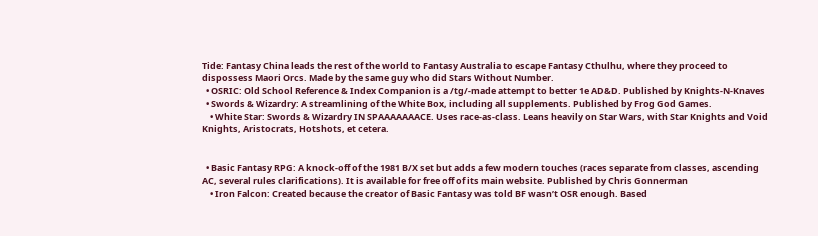Tide: Fantasy China leads the rest of the world to Fantasy Australia to escape Fantasy Cthulhu, where they proceed to dispossess Maori Orcs. Made by the same guy who did Stars Without Number.
  • OSRIC: Old School Reference & Index Companion is a /tg/-made attempt to better 1e AD&D. Published by Knights-N-Knaves
  • Swords & Wizardry: A streamlining of the White Box, including all supplements. Published by Frog God Games.
    • White Star: Swords & Wizardry IN SPAAAAAAACE. Uses race-as-class. Leans heavily on Star Wars, with Star Knights and Void Knights, Aristocrats, Hotshots, et cetera.


  • Basic Fantasy RPG: A knock-off of the 1981 B/X set but adds a few modern touches (races separate from classes, ascending AC, several rules clarifications). It is available for free off of its main website. Published by Chris Gonnerman
    • Iron Falcon: Created because the creator of Basic Fantasy was told BF wasn’t OSR enough. Based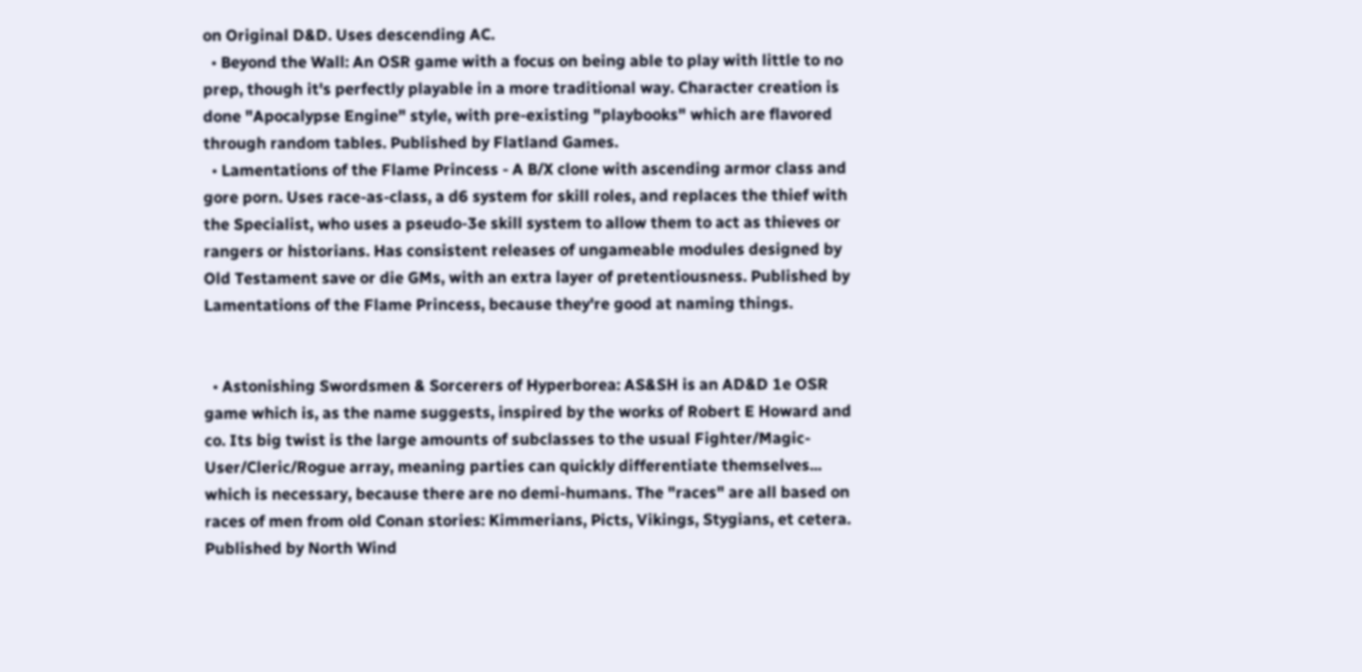on Original D&D. Uses descending AC.
  • Beyond the Wall: An OSR game with a focus on being able to play with little to no prep, though it's perfectly playable in a more traditional way. Character creation is done "Apocalypse Engine" style, with pre-existing "playbooks" which are flavored through random tables. Published by Flatland Games.
  • Lamentations of the Flame Princess - A B/X clone with ascending armor class and gore porn. Uses race-as-class, a d6 system for skill roles, and replaces the thief with the Specialist, who uses a pseudo-3e skill system to allow them to act as thieves or rangers or historians. Has consistent releases of ungameable modules designed by Old Testament save or die GMs, with an extra layer of pretentiousness. Published by Lamentations of the Flame Princess, because they're good at naming things.


  • Astonishing Swordsmen & Sorcerers of Hyperborea: AS&SH is an AD&D 1e OSR game which is, as the name suggests, inspired by the works of Robert E Howard and co. Its big twist is the large amounts of subclasses to the usual Fighter/Magic-User/Cleric/Rogue array, meaning parties can quickly differentiate themselves... which is necessary, because there are no demi-humans. The "races" are all based on races of men from old Conan stories: Kimmerians, Picts, Vikings, Stygians, et cetera. Published by North Wind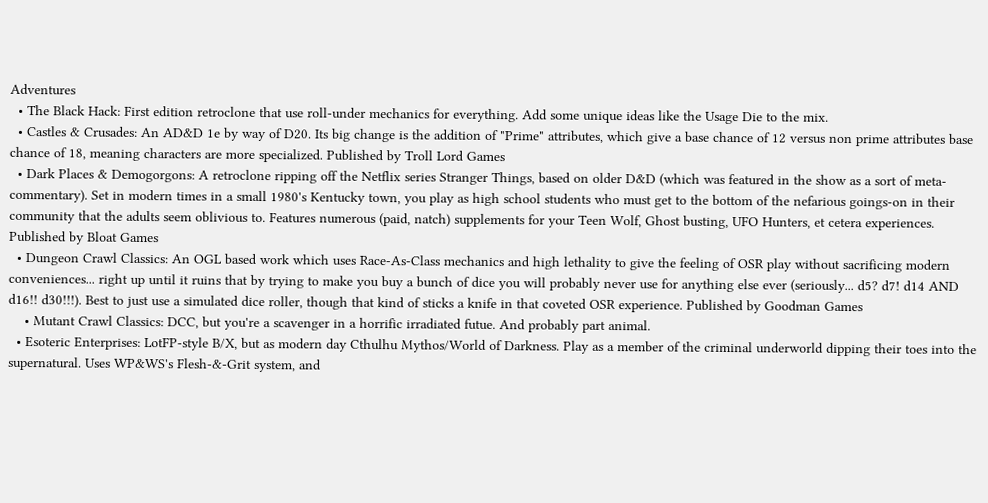Adventures
  • The Black Hack: First edition retroclone that use roll-under mechanics for everything. Add some unique ideas like the Usage Die to the mix.
  • Castles & Crusades: An AD&D 1e by way of D20. Its big change is the addition of "Prime" attributes, which give a base chance of 12 versus non prime attributes base chance of 18, meaning characters are more specialized. Published by Troll Lord Games
  • Dark Places & Demogorgons: A retroclone ripping off the Netflix series Stranger Things, based on older D&D (which was featured in the show as a sort of meta-commentary). Set in modern times in a small 1980's Kentucky town, you play as high school students who must get to the bottom of the nefarious goings-on in their community that the adults seem oblivious to. Features numerous (paid, natch) supplements for your Teen Wolf, Ghost busting, UFO Hunters, et cetera experiences. Published by Bloat Games
  • Dungeon Crawl Classics: An OGL based work which uses Race-As-Class mechanics and high lethality to give the feeling of OSR play without sacrificing modern conveniences... right up until it ruins that by trying to make you buy a bunch of dice you will probably never use for anything else ever (seriously... d5? d7! d14 AND d16!! d30!!!). Best to just use a simulated dice roller, though that kind of sticks a knife in that coveted OSR experience. Published by Goodman Games
    • Mutant Crawl Classics: DCC, but you're a scavenger in a horrific irradiated futue. And probably part animal.
  • Esoteric Enterprises: LotFP-style B/X, but as modern day Cthulhu Mythos/World of Darkness. Play as a member of the criminal underworld dipping their toes into the supernatural. Uses WP&WS's Flesh-&-Grit system, and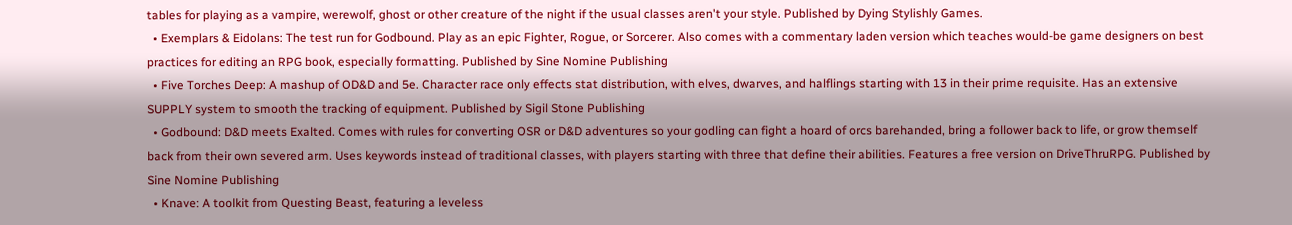tables for playing as a vampire, werewolf, ghost or other creature of the night if the usual classes aren't your style. Published by Dying Stylishly Games.
  • Exemplars & Eidolans: The test run for Godbound. Play as an epic Fighter, Rogue, or Sorcerer. Also comes with a commentary laden version which teaches would-be game designers on best practices for editing an RPG book, especially formatting. Published by Sine Nomine Publishing
  • Five Torches Deep: A mashup of OD&D and 5e. Character race only effects stat distribution, with elves, dwarves, and halflings starting with 13 in their prime requisite. Has an extensive SUPPLY system to smooth the tracking of equipment. Published by Sigil Stone Publishing
  • Godbound: D&D meets Exalted. Comes with rules for converting OSR or D&D adventures so your godling can fight a hoard of orcs barehanded, bring a follower back to life, or grow themself back from their own severed arm. Uses keywords instead of traditional classes, with players starting with three that define their abilities. Features a free version on DriveThruRPG. Published by Sine Nomine Publishing
  • Knave: A toolkit from Questing Beast, featuring a leveless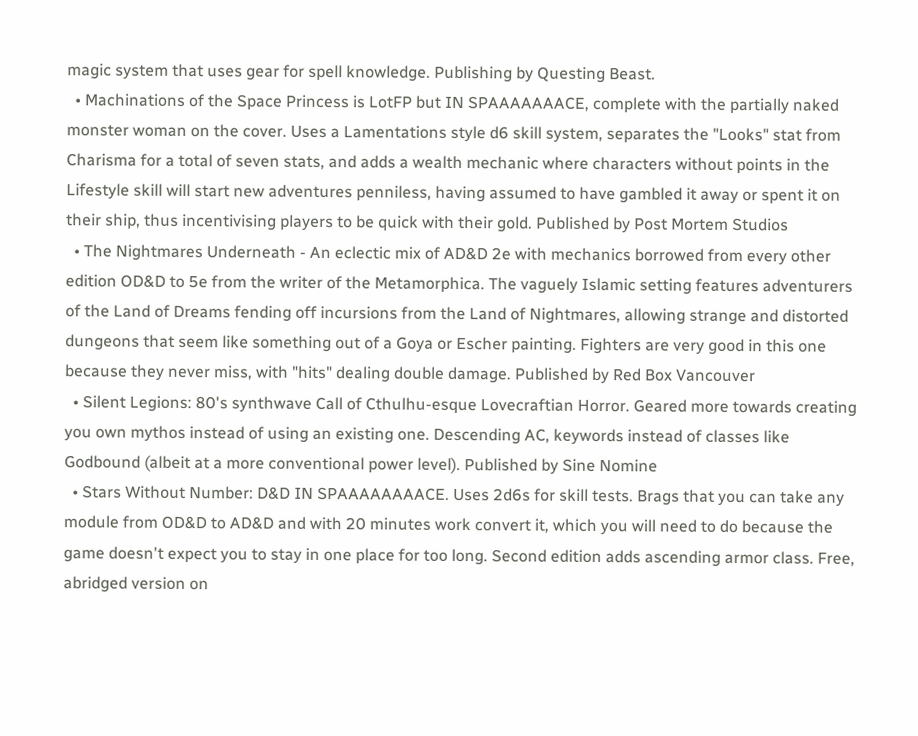magic system that uses gear for spell knowledge. Publishing by Questing Beast.
  • Machinations of the Space Princess is LotFP but IN SPAAAAAAACE, complete with the partially naked monster woman on the cover. Uses a Lamentations style d6 skill system, separates the "Looks" stat from Charisma for a total of seven stats, and adds a wealth mechanic where characters without points in the Lifestyle skill will start new adventures penniless, having assumed to have gambled it away or spent it on their ship, thus incentivising players to be quick with their gold. Published by Post Mortem Studios
  • The Nightmares Underneath - An eclectic mix of AD&D 2e with mechanics borrowed from every other edition OD&D to 5e from the writer of the Metamorphica. The vaguely Islamic setting features adventurers of the Land of Dreams fending off incursions from the Land of Nightmares, allowing strange and distorted dungeons that seem like something out of a Goya or Escher painting. Fighters are very good in this one because they never miss, with "hits" dealing double damage. Published by Red Box Vancouver
  • Silent Legions: 80's synthwave Call of Cthulhu-esque Lovecraftian Horror. Geared more towards creating you own mythos instead of using an existing one. Descending AC, keywords instead of classes like Godbound (albeit at a more conventional power level). Published by Sine Nomine
  • Stars Without Number: D&D IN SPAAAAAAAACE. Uses 2d6s for skill tests. Brags that you can take any module from OD&D to AD&D and with 20 minutes work convert it, which you will need to do because the game doesn't expect you to stay in one place for too long. Second edition adds ascending armor class. Free, abridged version on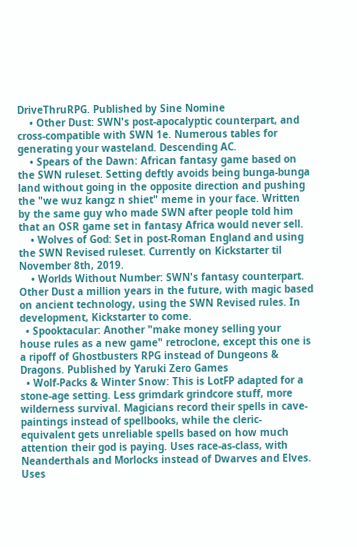DriveThruRPG. Published by Sine Nomine
    • Other Dust: SWN's post-apocalyptic counterpart, and cross-compatible with SWN 1e. Numerous tables for generating your wasteland. Descending AC.
    • Spears of the Dawn: African fantasy game based on the SWN ruleset. Setting deftly avoids being bunga-bunga land without going in the opposite direction and pushing the "we wuz kangz n shiet" meme in your face. Written by the same guy who made SWN after people told him that an OSR game set in fantasy Africa would never sell.
    • Wolves of God: Set in post-Roman England and using the SWN Revised ruleset. Currently on Kickstarter til November 8th, 2019.
    • Worlds Without Number: SWN's fantasy counterpart. Other Dust a million years in the future, with magic based on ancient technology, using the SWN Revised rules. In development, Kickstarter to come.
  • Spooktacular: Another "make money selling your house rules as a new game" retroclone, except this one is a ripoff of Ghostbusters RPG instead of Dungeons & Dragons. Published by Yaruki Zero Games
  • Wolf-Packs & Winter Snow: This is LotFP adapted for a stone-age setting. Less grimdark grindcore stuff, more wilderness survival. Magicians record their spells in cave-paintings instead of spellbooks, while the cleric-equivalent gets unreliable spells based on how much attention their god is paying. Uses race-as-class, with Neanderthals and Morlocks instead of Dwarves and Elves. Uses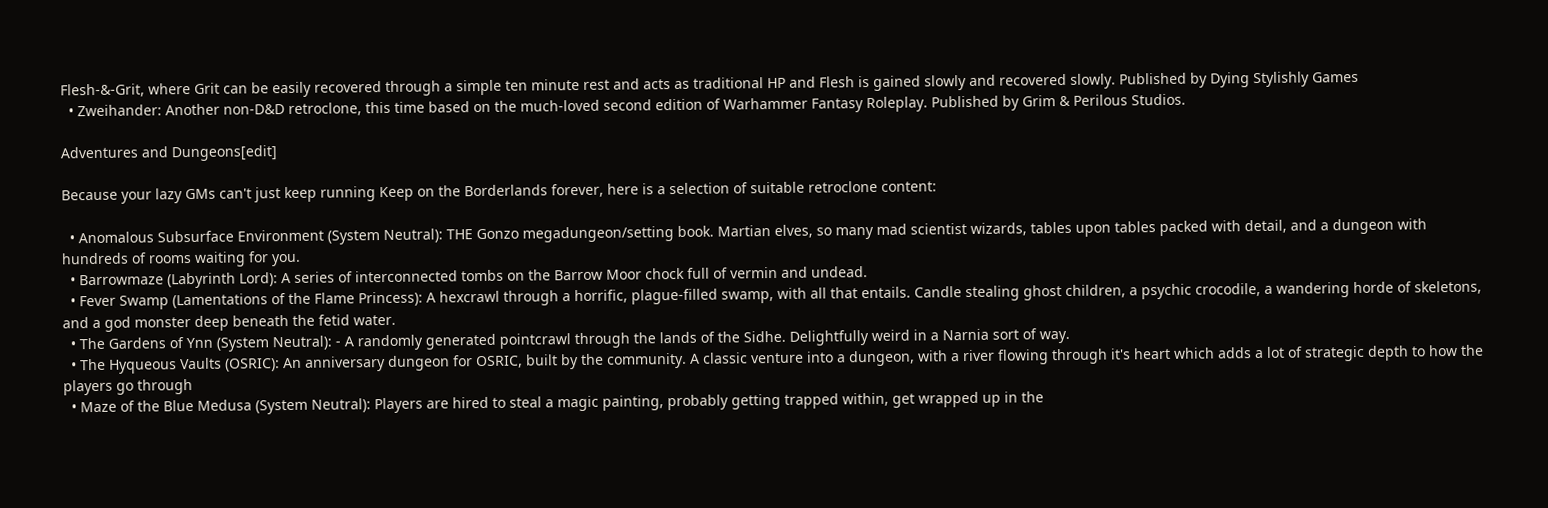Flesh-&-Grit, where Grit can be easily recovered through a simple ten minute rest and acts as traditional HP and Flesh is gained slowly and recovered slowly. Published by Dying Stylishly Games
  • Zweihander: Another non-D&D retroclone, this time based on the much-loved second edition of Warhammer Fantasy Roleplay. Published by Grim & Perilous Studios.

Adventures and Dungeons[edit]

Because your lazy GMs can't just keep running Keep on the Borderlands forever, here is a selection of suitable retroclone content:

  • Anomalous Subsurface Environment (System Neutral): THE Gonzo megadungeon/setting book. Martian elves, so many mad scientist wizards, tables upon tables packed with detail, and a dungeon with hundreds of rooms waiting for you.
  • Barrowmaze (Labyrinth Lord): A series of interconnected tombs on the Barrow Moor chock full of vermin and undead.
  • Fever Swamp (Lamentations of the Flame Princess): A hexcrawl through a horrific, plague-filled swamp, with all that entails. Candle stealing ghost children, a psychic crocodile, a wandering horde of skeletons, and a god monster deep beneath the fetid water.
  • The Gardens of Ynn (System Neutral): - A randomly generated pointcrawl through the lands of the Sidhe. Delightfully weird in a Narnia sort of way.
  • The Hyqueous Vaults (OSRIC): An anniversary dungeon for OSRIC, built by the community. A classic venture into a dungeon, with a river flowing through it's heart which adds a lot of strategic depth to how the players go through
  • Maze of the Blue Medusa (System Neutral): Players are hired to steal a magic painting, probably getting trapped within, get wrapped up in the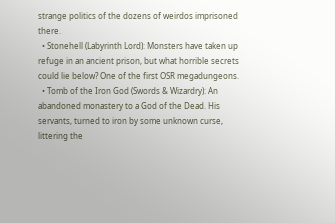strange politics of the dozens of weirdos imprisoned there.
  • Stonehell (Labyrinth Lord): Monsters have taken up refuge in an ancient prison, but what horrible secrets could lie below? One of the first OSR megadungeons.
  • Tomb of the Iron God (Swords & Wizardry): An abandoned monastery to a God of the Dead. His servants, turned to iron by some unknown curse, littering the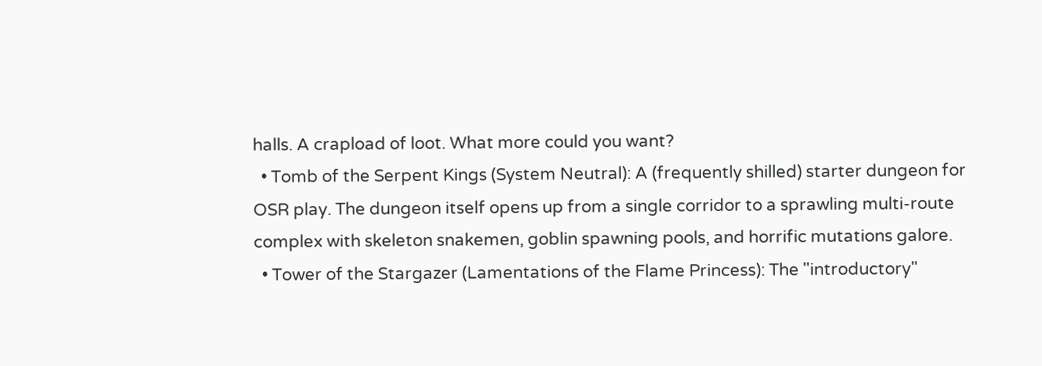halls. A crapload of loot. What more could you want?
  • Tomb of the Serpent Kings (System Neutral): A (frequently shilled) starter dungeon for OSR play. The dungeon itself opens up from a single corridor to a sprawling multi-route complex with skeleton snakemen, goblin spawning pools, and horrific mutations galore.
  • Tower of the Stargazer (Lamentations of the Flame Princess): The "introductory"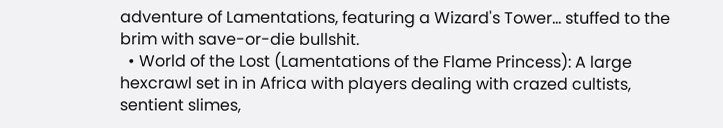adventure of Lamentations, featuring a Wizard's Tower... stuffed to the brim with save-or-die bullshit.
  • World of the Lost (Lamentations of the Flame Princess): A large hexcrawl set in in Africa with players dealing with crazed cultists, sentient slimes,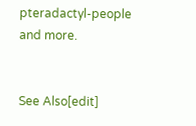pteradactyl-people and more.


See Also[edit]